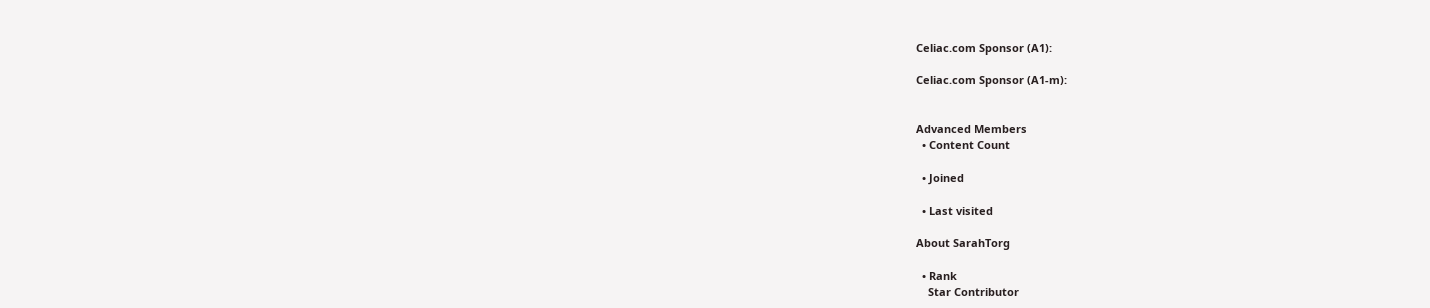Celiac.com Sponsor (A1):

Celiac.com Sponsor (A1-m):


Advanced Members
  • Content Count

  • Joined

  • Last visited

About SarahTorg

  • Rank
    Star Contributor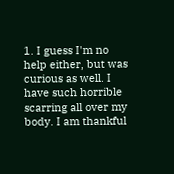1. I guess I'm no help either, but was curious as well. I have such horrible scarring all over my body. I am thankful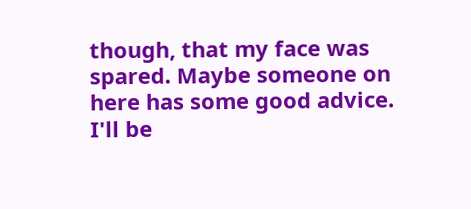though, that my face was spared. Maybe someone on here has some good advice. I'll be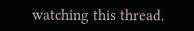watching this thread.